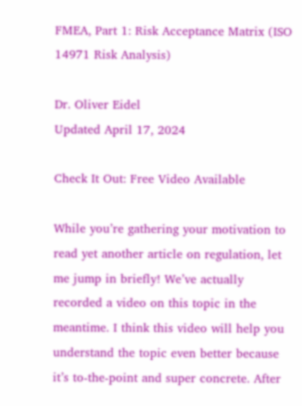FMEA, Part 1: Risk Acceptance Matrix (ISO 14971 Risk Analysis)

Dr. Oliver Eidel
Updated April 17, 2024

Check It Out: Free Video Available

While you’re gathering your motivation to read yet another article on regulation, let me jump in briefly! We’ve actually recorded a video on this topic in the meantime. I think this video will help you understand the topic even better because it’s to-the-point and super concrete. After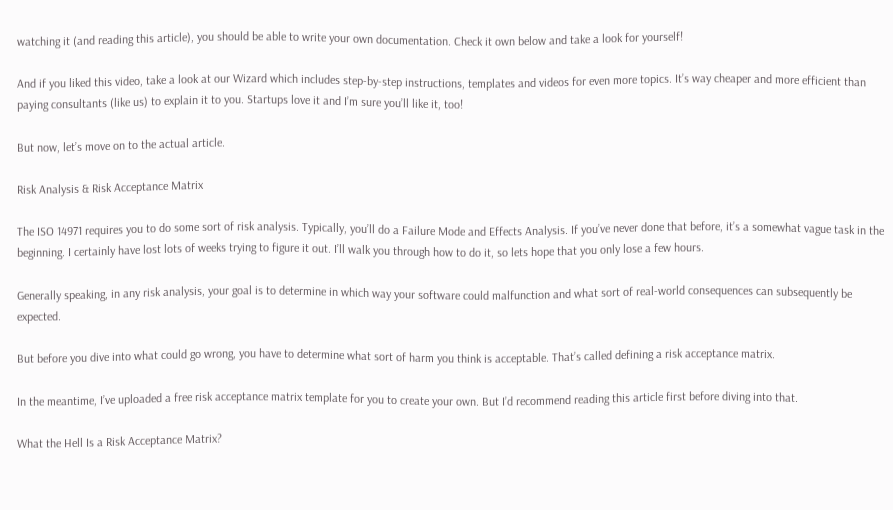watching it (and reading this article), you should be able to write your own documentation. Check it own below and take a look for yourself!

And if you liked this video, take a look at our Wizard which includes step-by-step instructions, templates and videos for even more topics. It’s way cheaper and more efficient than paying consultants (like us) to explain it to you. Startups love it and I’m sure you’ll like it, too!

But now, let’s move on to the actual article.

Risk Analysis & Risk Acceptance Matrix

The ISO 14971 requires you to do some sort of risk analysis. Typically, you’ll do a Failure Mode and Effects Analysis. If you’ve never done that before, it’s a somewhat vague task in the beginning. I certainly have lost lots of weeks trying to figure it out. I’ll walk you through how to do it, so lets hope that you only lose a few hours.

Generally speaking, in any risk analysis, your goal is to determine in which way your software could malfunction and what sort of real-world consequences can subsequently be expected.

But before you dive into what could go wrong, you have to determine what sort of harm you think is acceptable. That’s called defining a risk acceptance matrix.

In the meantime, I’ve uploaded a free risk acceptance matrix template for you to create your own. But I’d recommend reading this article first before diving into that.

What the Hell Is a Risk Acceptance Matrix?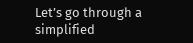Let’s go through a simplified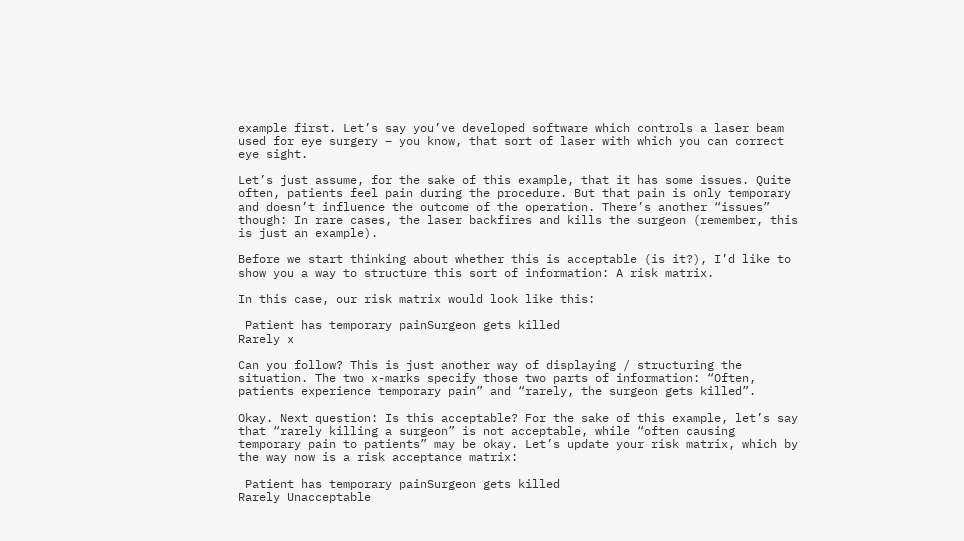example first. Let’s say you’ve developed software which controls a laser beam used for eye surgery – you know, that sort of laser with which you can correct eye sight.

Let’s just assume, for the sake of this example, that it has some issues. Quite often, patients feel pain during the procedure. But that pain is only temporary and doesn’t influence the outcome of the operation. There’s another “issues” though: In rare cases, the laser backfires and kills the surgeon (remember, this is just an example).

Before we start thinking about whether this is acceptable (is it?), I’d like to show you a way to structure this sort of information: A risk matrix.

In this case, our risk matrix would look like this:

 Patient has temporary painSurgeon gets killed
Rarely x

Can you follow? This is just another way of displaying / structuring the situation. The two x-marks specify those two parts of information: “Often, patients experience temporary pain” and “rarely, the surgeon gets killed”.

Okay. Next question: Is this acceptable? For the sake of this example, let’s say that “rarely killing a surgeon” is not acceptable, while “often causing temporary pain to patients” may be okay. Let’s update your risk matrix, which by the way now is a risk acceptance matrix:

 Patient has temporary painSurgeon gets killed
Rarely Unacceptable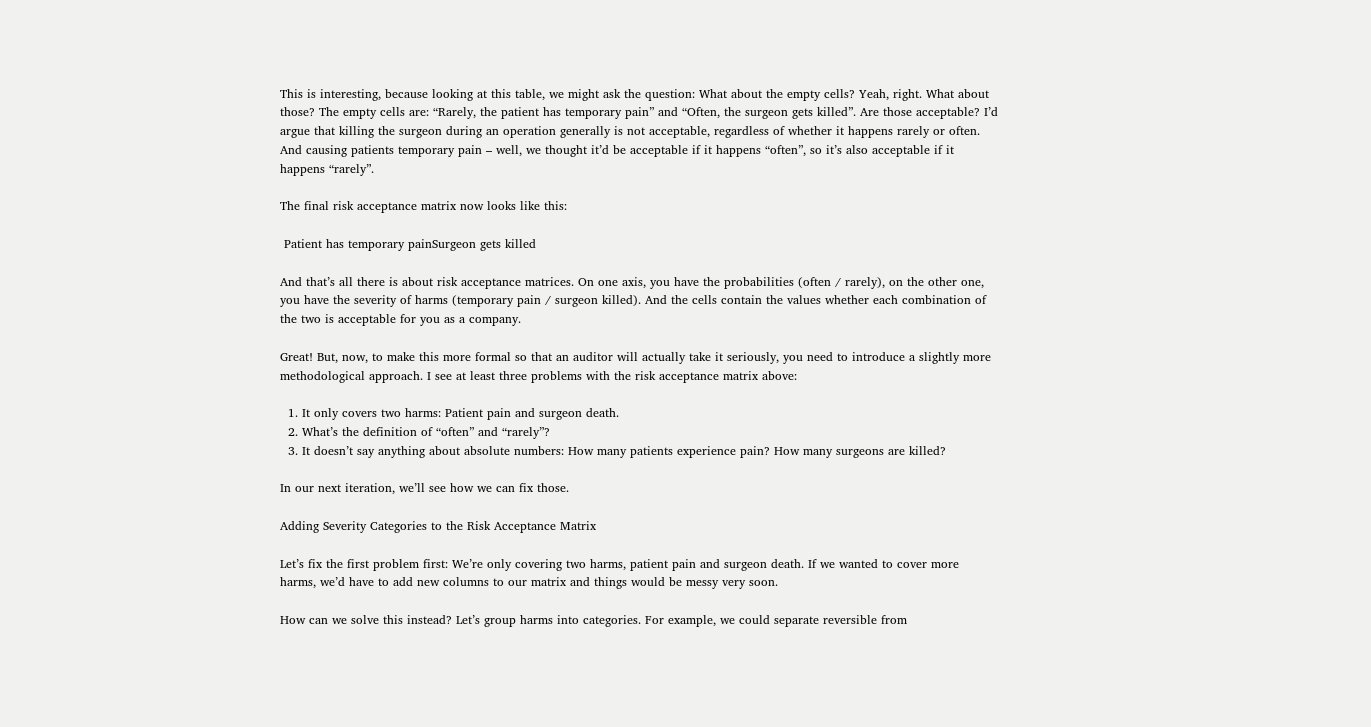This is interesting, because looking at this table, we might ask the question: What about the empty cells? Yeah, right. What about those? The empty cells are: “Rarely, the patient has temporary pain” and “Often, the surgeon gets killed”. Are those acceptable? I’d argue that killing the surgeon during an operation generally is not acceptable, regardless of whether it happens rarely or often. And causing patients temporary pain – well, we thought it’d be acceptable if it happens “often”, so it’s also acceptable if it happens “rarely”.

The final risk acceptance matrix now looks like this:

 Patient has temporary painSurgeon gets killed

And that’s all there is about risk acceptance matrices. On one axis, you have the probabilities (often / rarely), on the other one, you have the severity of harms (temporary pain / surgeon killed). And the cells contain the values whether each combination of the two is acceptable for you as a company.

Great! But, now, to make this more formal so that an auditor will actually take it seriously, you need to introduce a slightly more methodological approach. I see at least three problems with the risk acceptance matrix above:

  1. It only covers two harms: Patient pain and surgeon death.
  2. What’s the definition of “often” and “rarely”?
  3. It doesn’t say anything about absolute numbers: How many patients experience pain? How many surgeons are killed?

In our next iteration, we’ll see how we can fix those.

Adding Severity Categories to the Risk Acceptance Matrix

Let’s fix the first problem first: We’re only covering two harms, patient pain and surgeon death. If we wanted to cover more harms, we’d have to add new columns to our matrix and things would be messy very soon.

How can we solve this instead? Let’s group harms into categories. For example, we could separate reversible from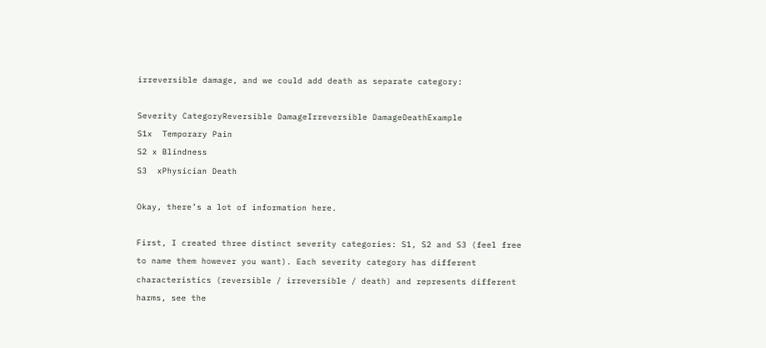irreversible damage, and we could add death as separate category:

Severity CategoryReversible DamageIrreversible DamageDeathExample
S1x  Temporary Pain
S2 x Blindness
S3  xPhysician Death

Okay, there’s a lot of information here.

First, I created three distinct severity categories: S1, S2 and S3 (feel free to name them however you want). Each severity category has different characteristics (reversible / irreversible / death) and represents different harms, see the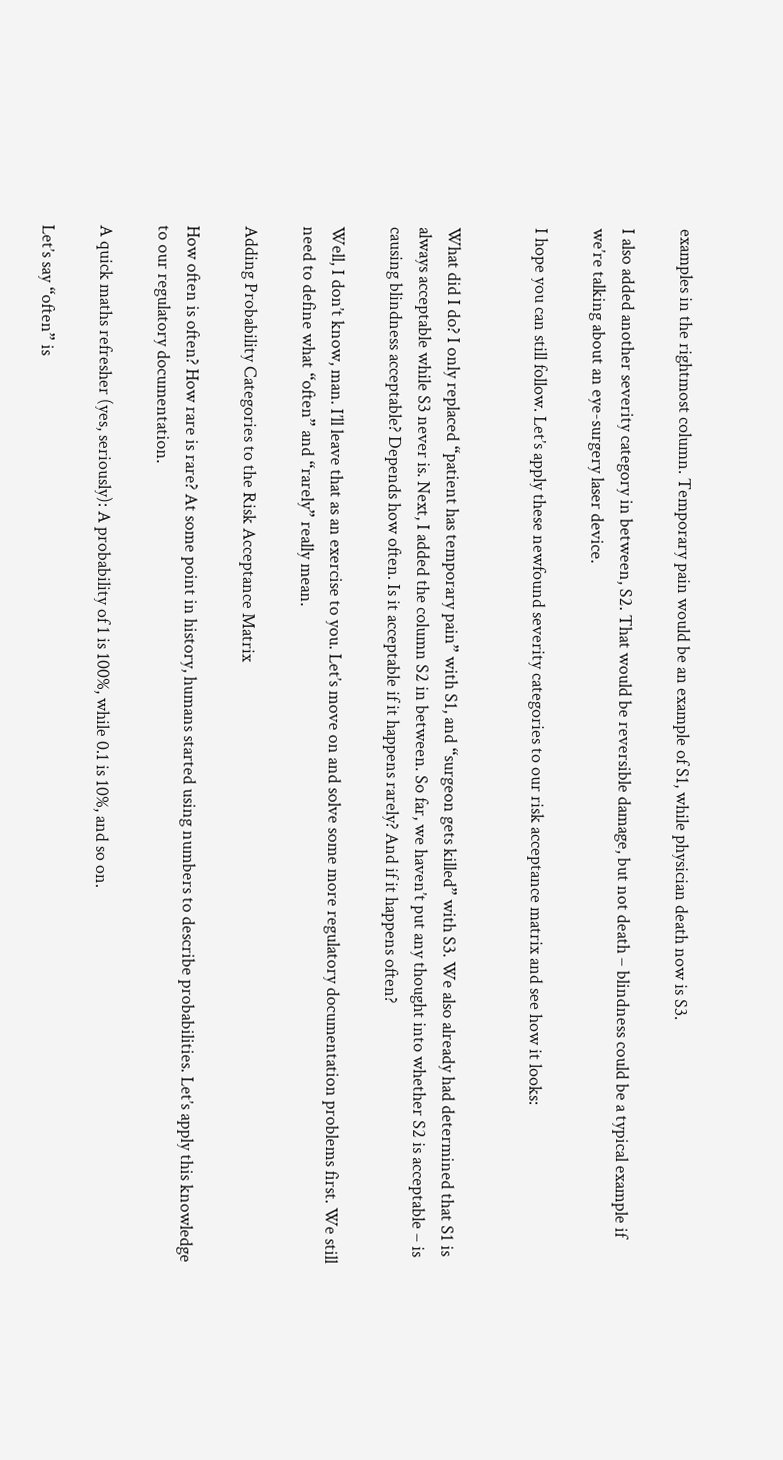examples in the rightmost column. Temporary pain would be an example of S1, while physician death now is S3.

I also added another severity category in between, S2. That would be reversible damage, but not death – blindness could be a typical example if we’re talking about an eye-surgery laser device.

I hope you can still follow. Let’s apply these newfound severity categories to our risk acceptance matrix and see how it looks:


What did I do? I only replaced “patient has temporary pain” with S1, and “surgeon gets killed” with S3. We also already had determined that S1 is always acceptable while S3 never is. Next, I added the column S2 in between. So far, we haven’t put any thought into whether S2 is acceptable – is causing blindness acceptable? Depends how often. Is it acceptable if it happens rarely? And if it happens often?

Well, I don’t know, man. I’ll leave that as an exercise to you. Let’s move on and solve some more regulatory documentation problems first. We still need to define what “often” and “rarely” really mean.

Adding Probability Categories to the Risk Acceptance Matrix

How often is often? How rare is rare? At some point in history, humans started using numbers to describe probabilities. Let’s apply this knowledge to our regulatory documentation.

A quick maths refresher (yes, seriously): A probability of 1 is 100%, while 0.1 is 10%, and so on.

Let’s say “often” is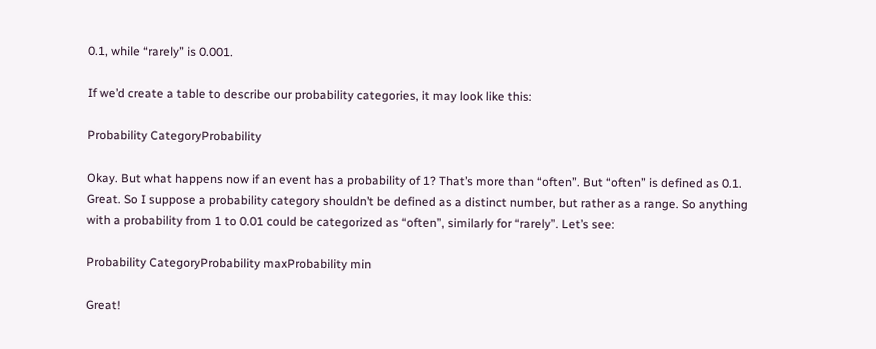0.1, while “rarely” is 0.001.

If we’d create a table to describe our probability categories, it may look like this:

Probability CategoryProbability

Okay. But what happens now if an event has a probability of 1? That’s more than “often”. But “often” is defined as 0.1. Great. So I suppose a probability category shouldn’t be defined as a distinct number, but rather as a range. So anything with a probability from 1 to 0.01 could be categorized as “often”, similarly for “rarely”. Let’s see:

Probability CategoryProbability maxProbability min

Great!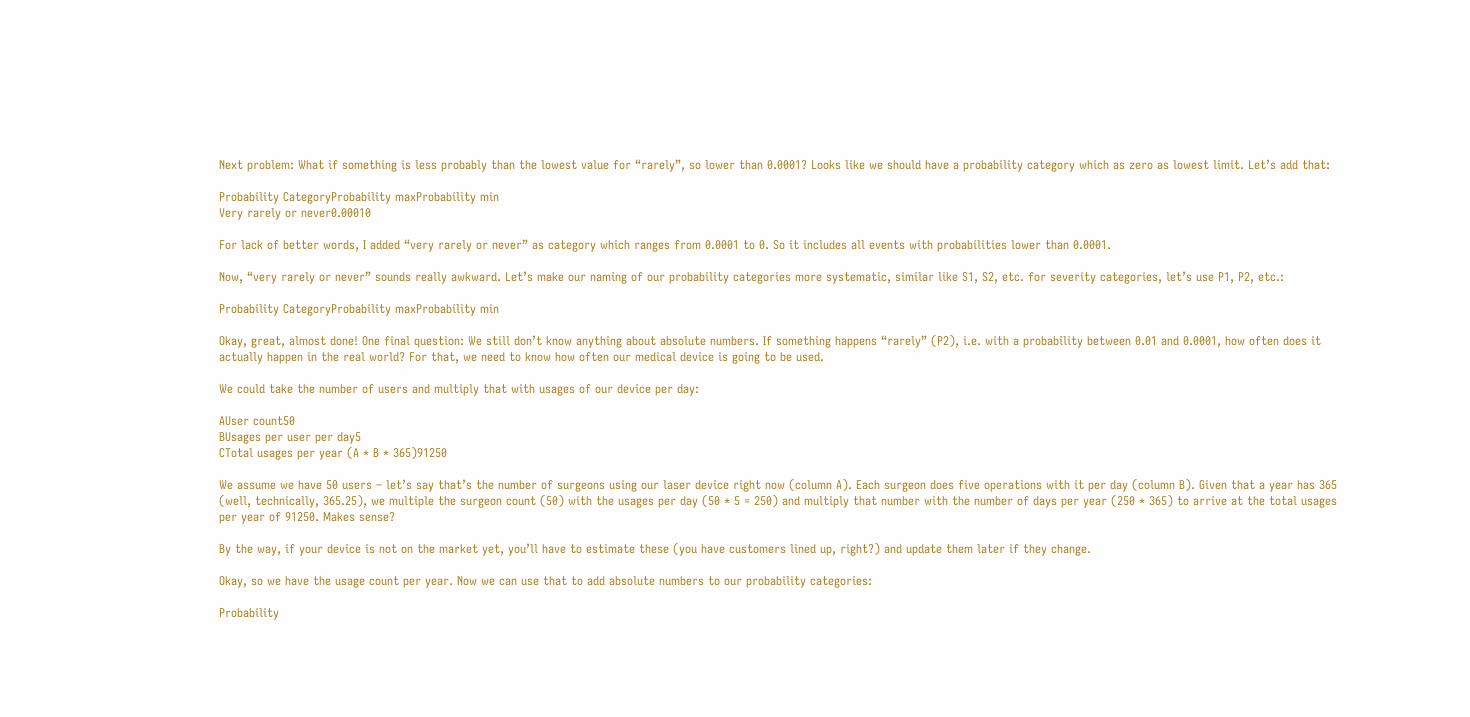Next problem: What if something is less probably than the lowest value for “rarely”, so lower than 0.0001? Looks like we should have a probability category which as zero as lowest limit. Let’s add that:

Probability CategoryProbability maxProbability min
Very rarely or never0.00010

For lack of better words, I added “very rarely or never” as category which ranges from 0.0001 to 0. So it includes all events with probabilities lower than 0.0001.

Now, “very rarely or never” sounds really awkward. Let’s make our naming of our probability categories more systematic, similar like S1, S2, etc. for severity categories, let’s use P1, P2, etc.:

Probability CategoryProbability maxProbability min

Okay, great, almost done! One final question: We still don’t know anything about absolute numbers. If something happens “rarely” (P2), i.e. with a probability between 0.01 and 0.0001, how often does it actually happen in the real world? For that, we need to know how often our medical device is going to be used.

We could take the number of users and multiply that with usages of our device per day:

AUser count50
BUsages per user per day5
CTotal usages per year (A * B * 365)91250

We assume we have 50 users – let’s say that’s the number of surgeons using our laser device right now (column A). Each surgeon does five operations with it per day (column B). Given that a year has 365 (well, technically, 365.25), we multiple the surgeon count (50) with the usages per day (50 * 5 = 250) and multiply that number with the number of days per year (250 * 365) to arrive at the total usages per year of 91250. Makes sense?

By the way, if your device is not on the market yet, you’ll have to estimate these (you have customers lined up, right?) and update them later if they change.

Okay, so we have the usage count per year. Now we can use that to add absolute numbers to our probability categories:

Probability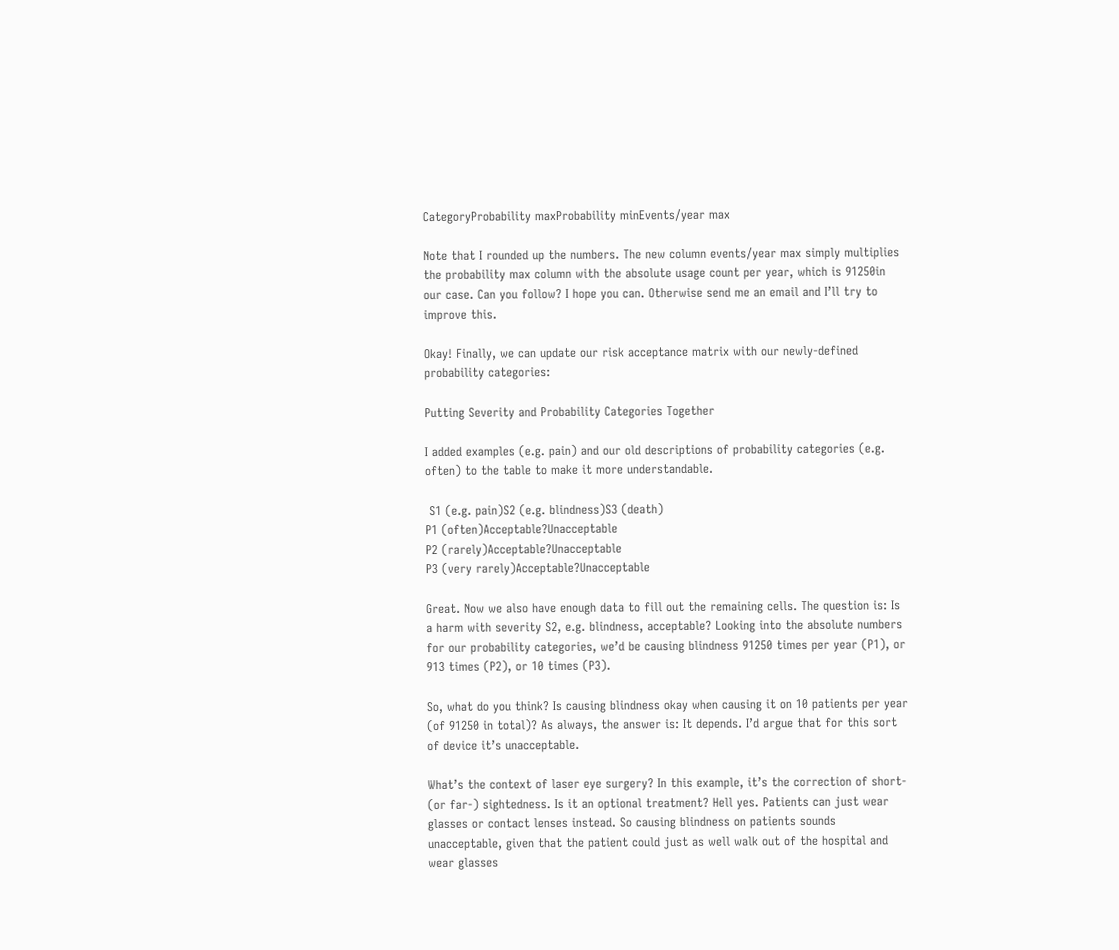CategoryProbability maxProbability minEvents/year max

Note that I rounded up the numbers. The new column events/year max simply multiplies the probability max column with the absolute usage count per year, which is 91250in our case. Can you follow? I hope you can. Otherwise send me an email and I’ll try to improve this.

Okay! Finally, we can update our risk acceptance matrix with our newly-defined probability categories:

Putting Severity and Probability Categories Together

I added examples (e.g. pain) and our old descriptions of probability categories (e.g. often) to the table to make it more understandable.

 S1 (e.g. pain)S2 (e.g. blindness)S3 (death)
P1 (often)Acceptable?Unacceptable
P2 (rarely)Acceptable?Unacceptable
P3 (very rarely)Acceptable?Unacceptable

Great. Now we also have enough data to fill out the remaining cells. The question is: Is a harm with severity S2, e.g. blindness, acceptable? Looking into the absolute numbers for our probability categories, we’d be causing blindness 91250 times per year (P1), or 913 times (P2), or 10 times (P3).

So, what do you think? Is causing blindness okay when causing it on 10 patients per year (of 91250 in total)? As always, the answer is: It depends. I’d argue that for this sort of device it’s unacceptable.

What’s the context of laser eye surgery? In this example, it’s the correction of short- (or far-) sightedness. Is it an optional treatment? Hell yes. Patients can just wear glasses or contact lenses instead. So causing blindness on patients sounds unacceptable, given that the patient could just as well walk out of the hospital and wear glasses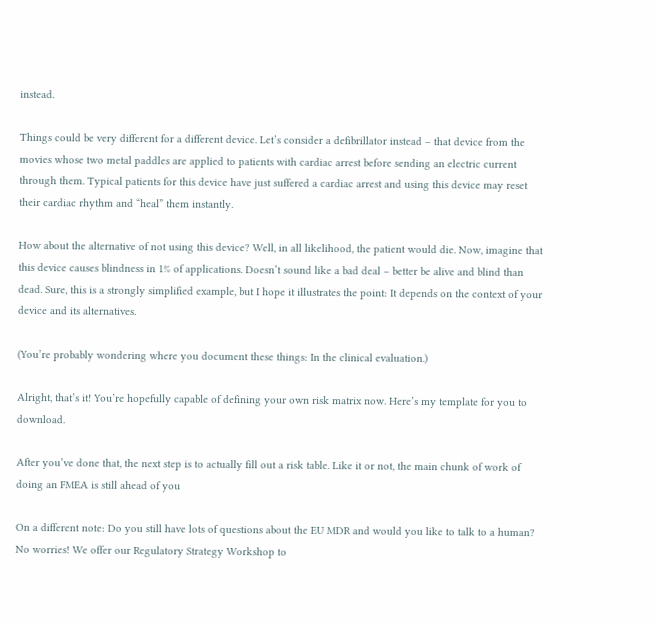instead.

Things could be very different for a different device. Let’s consider a defibrillator instead – that device from the movies whose two metal paddles are applied to patients with cardiac arrest before sending an electric current through them. Typical patients for this device have just suffered a cardiac arrest and using this device may reset their cardiac rhythm and “heal” them instantly.

How about the alternative of not using this device? Well, in all likelihood, the patient would die. Now, imagine that this device causes blindness in 1% of applications. Doesn’t sound like a bad deal – better be alive and blind than dead. Sure, this is a strongly simplified example, but I hope it illustrates the point: It depends on the context of your device and its alternatives.

(You’re probably wondering where you document these things: In the clinical evaluation.)

Alright, that’s it! You’re hopefully capable of defining your own risk matrix now. Here’s my template for you to download.

After you’ve done that, the next step is to actually fill out a risk table. Like it or not, the main chunk of work of doing an FMEA is still ahead of you

On a different note: Do you still have lots of questions about the EU MDR and would you like to talk to a human? No worries! We offer our Regulatory Strategy Workshop to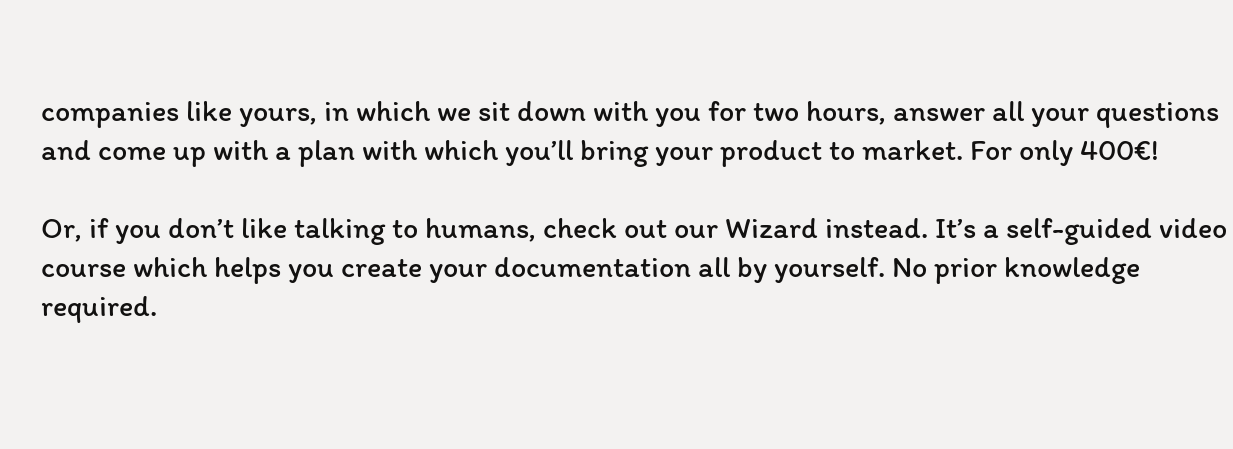companies like yours, in which we sit down with you for two hours, answer all your questions and come up with a plan with which you’ll bring your product to market. For only 400€!

Or, if you don’t like talking to humans, check out our Wizard instead. It’s a self-guided video course which helps you create your documentation all by yourself. No prior knowledge required.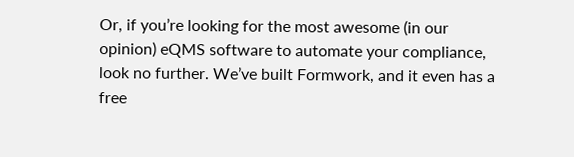Or, if you’re looking for the most awesome (in our opinion) eQMS software to automate your compliance, look no further. We’ve built Formwork, and it even has a free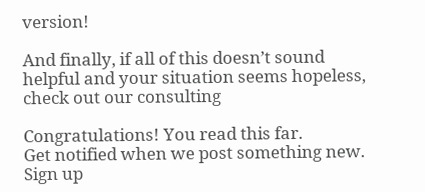version!

And finally, if all of this doesn’t sound helpful and your situation seems hopeless, check out our consulting

Congratulations! You read this far.
Get notified when we post something new.
Sign up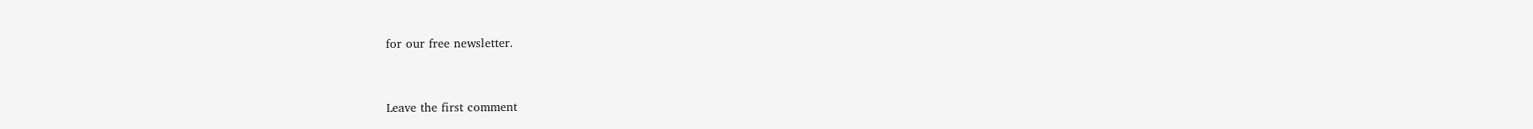for our free newsletter.


Leave the first comment